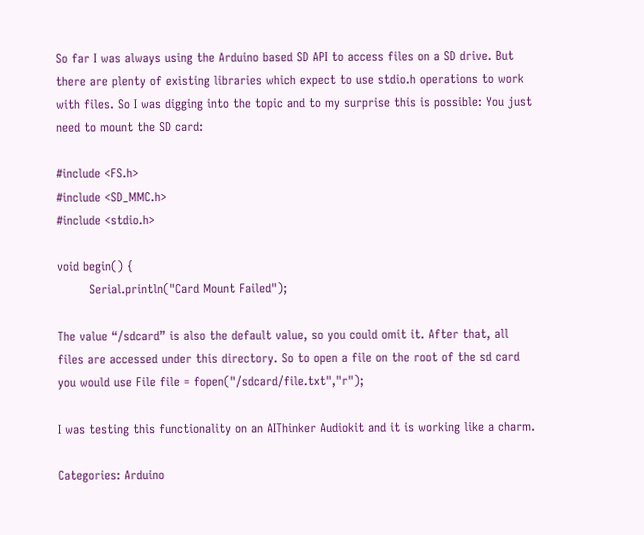So far I was always using the Arduino based SD API to access files on a SD drive. But there are plenty of existing libraries which expect to use stdio.h operations to work with files. So I was digging into the topic and to my surprise this is possible: You just need to mount the SD card:

#include <FS.h>
#include <SD_MMC.h>
#include <stdio.h>

void begin() {
        Serial.println("Card Mount Failed");

The value “/sdcard” is also the default value, so you could omit it. After that, all files are accessed under this directory. So to open a file on the root of the sd card you would use File file = fopen("/sdcard/file.txt","r");

I was testing this functionality on an AIThinker Audiokit and it is working like a charm.

Categories: Arduino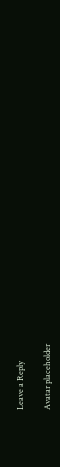Leave a Reply

Avatar placeholder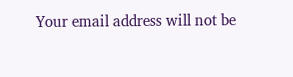Your email address will not be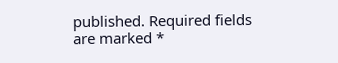published. Required fields are marked *